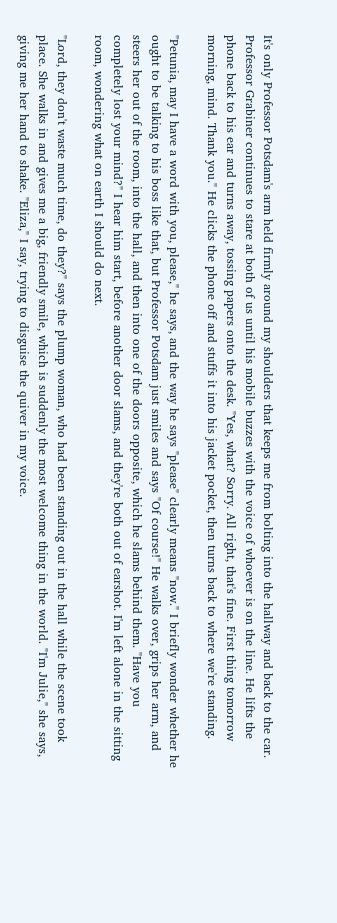It's only Professor Potsdam's arm held firmly around my shoulders that keeps me from bolting into the hallway and back to the car. Professor Grabiner continues to stare at both of us until his mobile buzzes with the voice of whoever is on the line. He lifts the phone back to his ear and turns away, tossing papers onto the desk. "Yes, what? Sorry. All right, that's fine. First thing tomorrow morning, mind. Thank you." He clicks the phone off and stuffs it into his jacket pocket, then turns back to where we're standing.

"Petunia, may I have a word with you, please," he says, and the way he says "please" clearly means "now." I briefly wonder whether he ought to be talking to his boss like that, but Professor Potsdam just smiles and says "Of course!" He walks over, grips her arm, and steers her out of the room, into the hall, and then into one of the doors opposite, which he slams behind them. "Have you completely lost your mind?" I hear him start, before another door slams, and they're both out of earshot. I'm left alone in the sitting room, wondering what on earth I should do next.

"Lord, they don't waste much time, do they?" says the plump woman, who had been standing out in the hall while the scene took place. She walks in and gives me a big, friendly smile, which is suddenly the most welcome thing in the world. "I'm Julie," she says, giving me her hand to shake. "Eliza," I say, trying to disguise the quiver in my voice.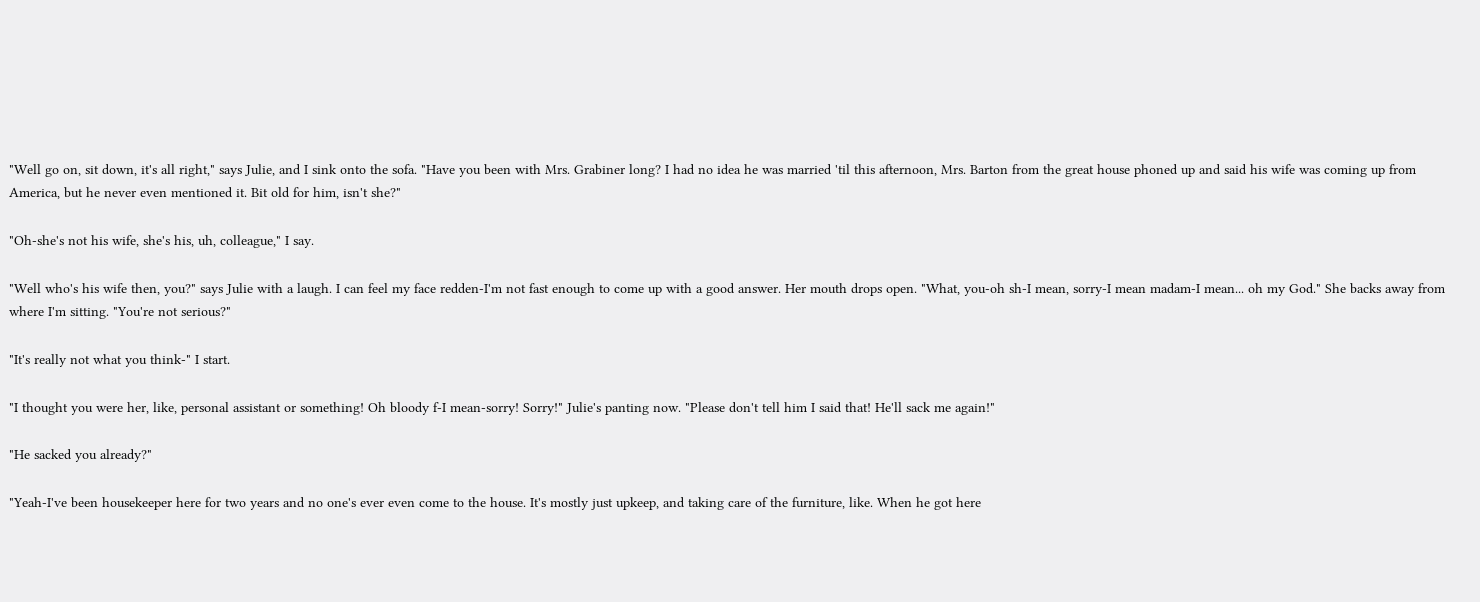"Well go on, sit down, it's all right," says Julie, and I sink onto the sofa. "Have you been with Mrs. Grabiner long? I had no idea he was married 'til this afternoon, Mrs. Barton from the great house phoned up and said his wife was coming up from America, but he never even mentioned it. Bit old for him, isn't she?"

"Oh-she's not his wife, she's his, uh, colleague," I say.

"Well who's his wife then, you?" says Julie with a laugh. I can feel my face redden-I'm not fast enough to come up with a good answer. Her mouth drops open. "What, you-oh sh-I mean, sorry-I mean madam-I mean... oh my God." She backs away from where I'm sitting. "You're not serious?"

"It's really not what you think-" I start.

"I thought you were her, like, personal assistant or something! Oh bloody f-I mean-sorry! Sorry!" Julie's panting now. "Please don't tell him I said that! He'll sack me again!"

"He sacked you already?"

"Yeah-I've been housekeeper here for two years and no one's ever even come to the house. It's mostly just upkeep, and taking care of the furniture, like. When he got here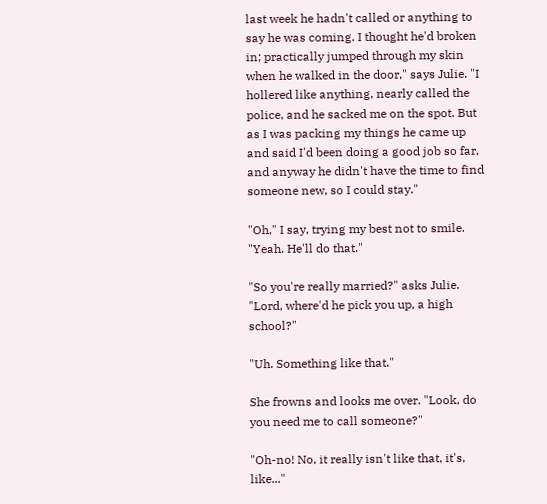last week he hadn't called or anything to say he was coming. I thought he'd broken in; practically jumped through my skin when he walked in the door," says Julie. "I hollered like anything, nearly called the police, and he sacked me on the spot. But as I was packing my things he came up and said I'd been doing a good job so far, and anyway he didn't have the time to find someone new, so I could stay."

"Oh," I say, trying my best not to smile. "Yeah. He'll do that."

"So you're really married?" asks Julie. "Lord, where'd he pick you up, a high school?"

"Uh. Something like that."

She frowns and looks me over. "Look, do you need me to call someone?"

"Oh-no! No, it really isn't like that, it's, like..."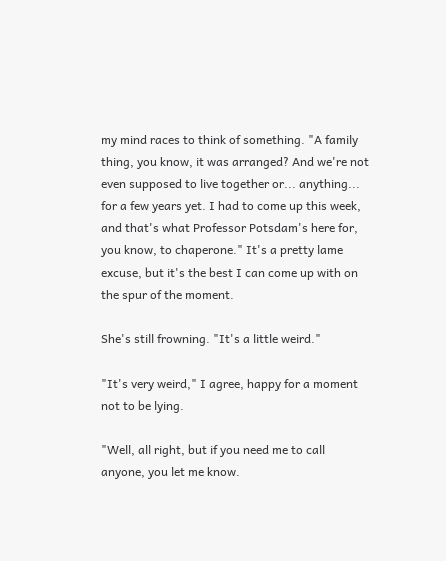my mind races to think of something. "A family thing, you know, it was arranged? And we're not even supposed to live together or... anything... for a few years yet. I had to come up this week, and that's what Professor Potsdam's here for, you know, to chaperone." It's a pretty lame excuse, but it's the best I can come up with on the spur of the moment.

She's still frowning. "It's a little weird."

"It's very weird," I agree, happy for a moment not to be lying.

"Well, all right, but if you need me to call anyone, you let me know.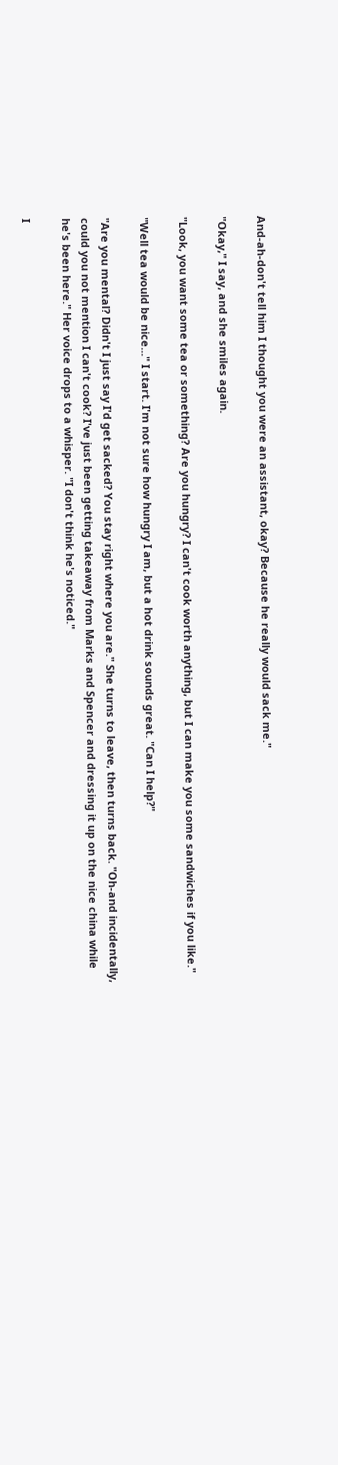And-ah-don't tell him I thought you were an assistant, okay? Because he really would sack me."

"Okay," I say, and she smiles again.

"Look, you want some tea or something? Are you hungry? I can't cook worth anything, but I can make you some sandwiches if you like."

"Well tea would be nice..." I start. I'm not sure how hungry I am, but a hot drink sounds great. "Can I help?"

"Are you mental? Didn't I just say I'd get sacked? You stay right where you are." She turns to leave, then turns back. "Oh-and incidentally, could you not mention I can't cook? I've just been getting takeaway from Marks and Spencer and dressing it up on the nice china while he's been here." Her voice drops to a whisper. "I don't think he's noticed."

I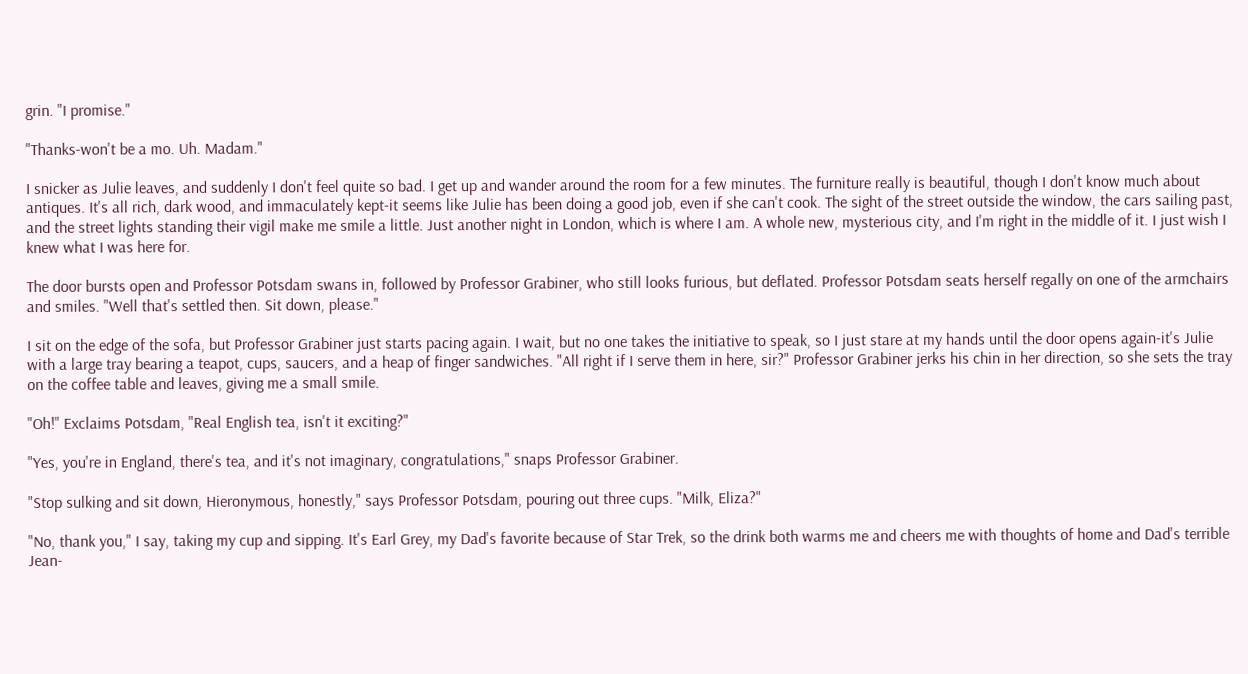grin. "I promise."

"Thanks-won't be a mo. Uh. Madam."

I snicker as Julie leaves, and suddenly I don't feel quite so bad. I get up and wander around the room for a few minutes. The furniture really is beautiful, though I don't know much about antiques. It's all rich, dark wood, and immaculately kept-it seems like Julie has been doing a good job, even if she can't cook. The sight of the street outside the window, the cars sailing past, and the street lights standing their vigil make me smile a little. Just another night in London, which is where I am. A whole new, mysterious city, and I'm right in the middle of it. I just wish I knew what I was here for.

The door bursts open and Professor Potsdam swans in, followed by Professor Grabiner, who still looks furious, but deflated. Professor Potsdam seats herself regally on one of the armchairs and smiles. "Well that's settled then. Sit down, please."

I sit on the edge of the sofa, but Professor Grabiner just starts pacing again. I wait, but no one takes the initiative to speak, so I just stare at my hands until the door opens again-it's Julie with a large tray bearing a teapot, cups, saucers, and a heap of finger sandwiches. "All right if I serve them in here, sir?" Professor Grabiner jerks his chin in her direction, so she sets the tray on the coffee table and leaves, giving me a small smile.

"Oh!" Exclaims Potsdam, "Real English tea, isn't it exciting?"

"Yes, you're in England, there's tea, and it's not imaginary, congratulations," snaps Professor Grabiner.

"Stop sulking and sit down, Hieronymous, honestly," says Professor Potsdam, pouring out three cups. "Milk, Eliza?"

"No, thank you," I say, taking my cup and sipping. It's Earl Grey, my Dad's favorite because of Star Trek, so the drink both warms me and cheers me with thoughts of home and Dad's terrible Jean-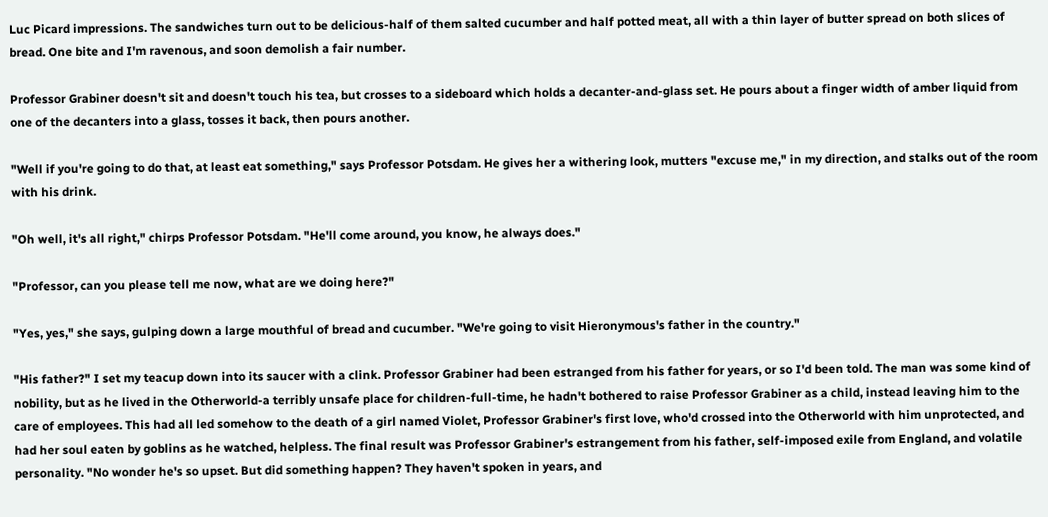Luc Picard impressions. The sandwiches turn out to be delicious-half of them salted cucumber and half potted meat, all with a thin layer of butter spread on both slices of bread. One bite and I'm ravenous, and soon demolish a fair number.

Professor Grabiner doesn't sit and doesn't touch his tea, but crosses to a sideboard which holds a decanter-and-glass set. He pours about a finger width of amber liquid from one of the decanters into a glass, tosses it back, then pours another.

"Well if you're going to do that, at least eat something," says Professor Potsdam. He gives her a withering look, mutters "excuse me," in my direction, and stalks out of the room with his drink.

"Oh well, it's all right," chirps Professor Potsdam. "He'll come around, you know, he always does."

"Professor, can you please tell me now, what are we doing here?"

"Yes, yes," she says, gulping down a large mouthful of bread and cucumber. "We're going to visit Hieronymous's father in the country."

"His father?" I set my teacup down into its saucer with a clink. Professor Grabiner had been estranged from his father for years, or so I'd been told. The man was some kind of nobility, but as he lived in the Otherworld-a terribly unsafe place for children-full-time, he hadn't bothered to raise Professor Grabiner as a child, instead leaving him to the care of employees. This had all led somehow to the death of a girl named Violet, Professor Grabiner's first love, who'd crossed into the Otherworld with him unprotected, and had her soul eaten by goblins as he watched, helpless. The final result was Professor Grabiner's estrangement from his father, self-imposed exile from England, and volatile personality. "No wonder he's so upset. But did something happen? They haven't spoken in years, and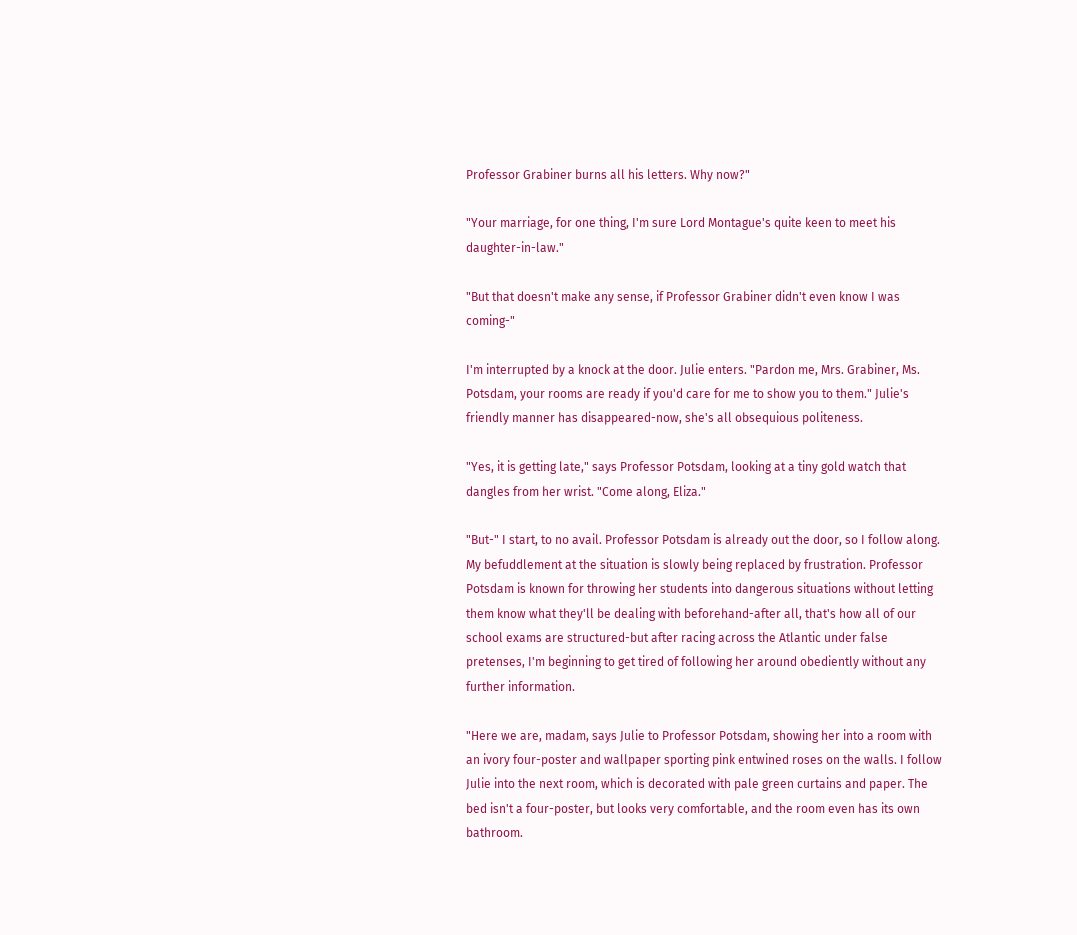Professor Grabiner burns all his letters. Why now?"

"Your marriage, for one thing, I'm sure Lord Montague's quite keen to meet his daughter-in-law."

"But that doesn't make any sense, if Professor Grabiner didn't even know I was coming-"

I'm interrupted by a knock at the door. Julie enters. "Pardon me, Mrs. Grabiner, Ms. Potsdam, your rooms are ready if you'd care for me to show you to them." Julie's friendly manner has disappeared-now, she's all obsequious politeness.

"Yes, it is getting late," says Professor Potsdam, looking at a tiny gold watch that dangles from her wrist. "Come along, Eliza."

"But-" I start, to no avail. Professor Potsdam is already out the door, so I follow along. My befuddlement at the situation is slowly being replaced by frustration. Professor Potsdam is known for throwing her students into dangerous situations without letting them know what they'll be dealing with beforehand-after all, that's how all of our school exams are structured-but after racing across the Atlantic under false pretenses, I'm beginning to get tired of following her around obediently without any further information.

"Here we are, madam, says Julie to Professor Potsdam, showing her into a room with an ivory four-poster and wallpaper sporting pink entwined roses on the walls. I follow Julie into the next room, which is decorated with pale green curtains and paper. The bed isn't a four-poster, but looks very comfortable, and the room even has its own bathroom.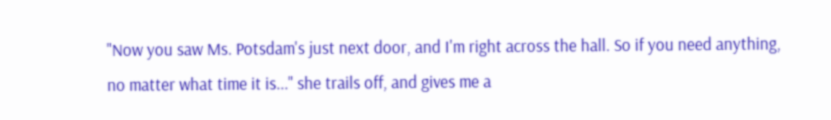"Now you saw Ms. Potsdam's just next door, and I'm right across the hall. So if you need anything, no matter what time it is..." she trails off, and gives me a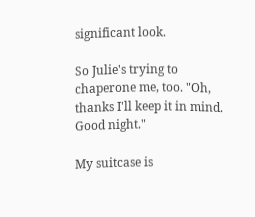significant look.

So Julie's trying to chaperone me, too. "Oh, thanks I'll keep it in mind. Good night."

My suitcase is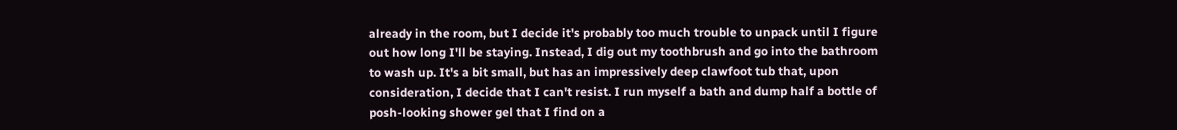already in the room, but I decide it's probably too much trouble to unpack until I figure out how long I'll be staying. Instead, I dig out my toothbrush and go into the bathroom to wash up. It's a bit small, but has an impressively deep clawfoot tub that, upon consideration, I decide that I can't resist. I run myself a bath and dump half a bottle of posh-looking shower gel that I find on a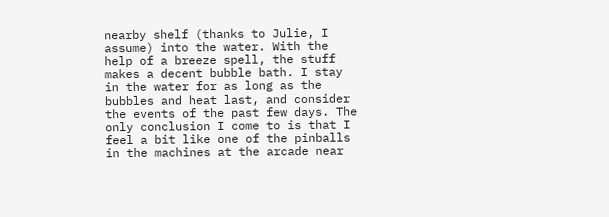nearby shelf (thanks to Julie, I assume) into the water. With the help of a breeze spell, the stuff makes a decent bubble bath. I stay in the water for as long as the bubbles and heat last, and consider the events of the past few days. The only conclusion I come to is that I feel a bit like one of the pinballs in the machines at the arcade near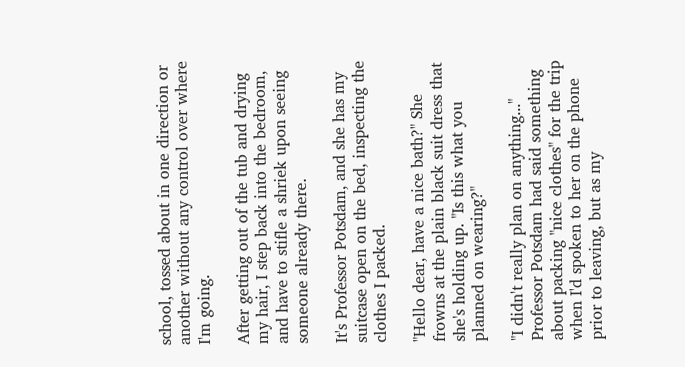school, tossed about in one direction or another without any control over where I'm going.

After getting out of the tub and drying my hair, I step back into the bedroom, and have to stifle a shriek upon seeing someone already there.

It's Professor Potsdam, and she has my suitcase open on the bed, inspecting the clothes I packed.

"Hello dear, have a nice bath?" She frowns at the plain black suit dress that she's holding up. "Is this what you planned on wearing?"

"I didn't really plan on anything..." Professor Potsdam had said something about packing "nice clothes" for the trip when I'd spoken to her on the phone prior to leaving, but as my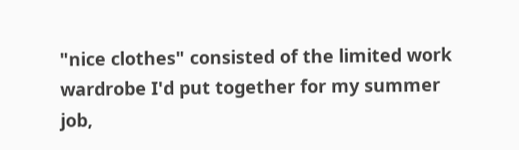"nice clothes" consisted of the limited work wardrobe I'd put together for my summer job,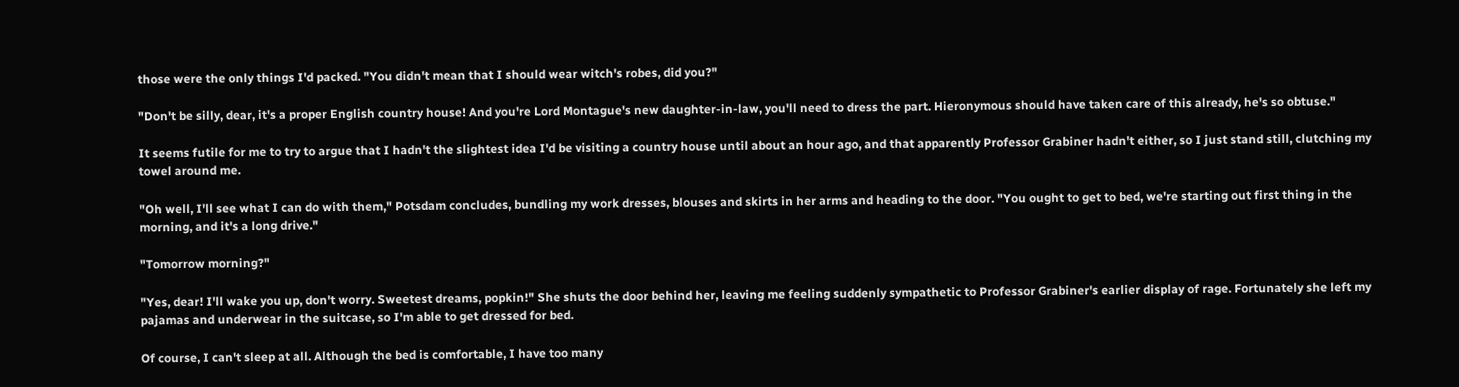those were the only things I'd packed. "You didn't mean that I should wear witch's robes, did you?"

"Don't be silly, dear, it's a proper English country house! And you're Lord Montague's new daughter-in-law, you'll need to dress the part. Hieronymous should have taken care of this already, he's so obtuse."

It seems futile for me to try to argue that I hadn't the slightest idea I'd be visiting a country house until about an hour ago, and that apparently Professor Grabiner hadn't either, so I just stand still, clutching my towel around me.

"Oh well, I'll see what I can do with them," Potsdam concludes, bundling my work dresses, blouses and skirts in her arms and heading to the door. "You ought to get to bed, we're starting out first thing in the morning, and it's a long drive."

"Tomorrow morning?"

"Yes, dear! I'll wake you up, don't worry. Sweetest dreams, popkin!" She shuts the door behind her, leaving me feeling suddenly sympathetic to Professor Grabiner's earlier display of rage. Fortunately she left my pajamas and underwear in the suitcase, so I'm able to get dressed for bed.

Of course, I can't sleep at all. Although the bed is comfortable, I have too many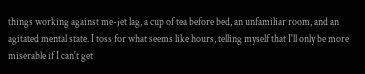things working against me-jet lag, a cup of tea before bed, an unfamiliar room, and an agitated mental state. I toss for what seems like hours, telling myself that I'll only be more miserable if I can't get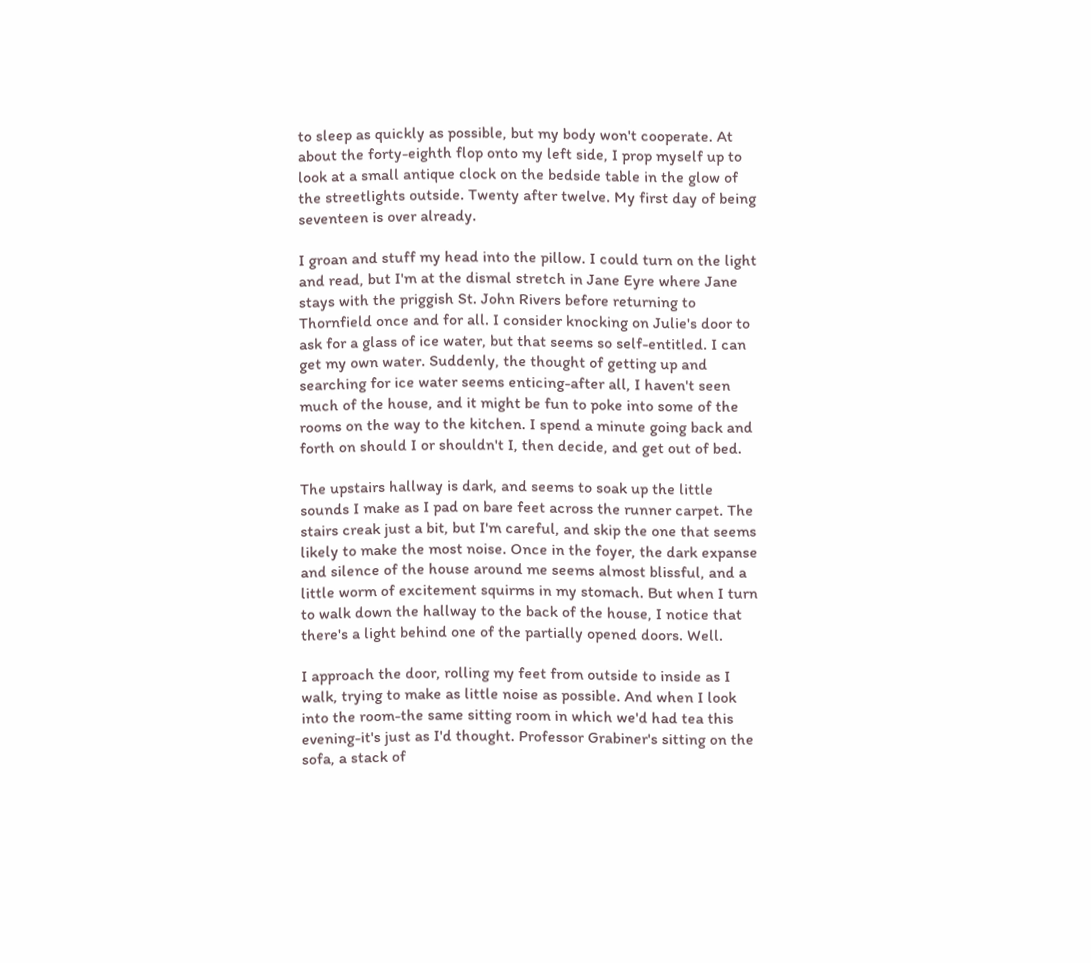to sleep as quickly as possible, but my body won't cooperate. At about the forty-eighth flop onto my left side, I prop myself up to look at a small antique clock on the bedside table in the glow of the streetlights outside. Twenty after twelve. My first day of being seventeen is over already.

I groan and stuff my head into the pillow. I could turn on the light and read, but I'm at the dismal stretch in Jane Eyre where Jane stays with the priggish St. John Rivers before returning to Thornfield once and for all. I consider knocking on Julie's door to ask for a glass of ice water, but that seems so self-entitled. I can get my own water. Suddenly, the thought of getting up and searching for ice water seems enticing-after all, I haven't seen much of the house, and it might be fun to poke into some of the rooms on the way to the kitchen. I spend a minute going back and forth on should I or shouldn't I, then decide, and get out of bed.

The upstairs hallway is dark, and seems to soak up the little sounds I make as I pad on bare feet across the runner carpet. The stairs creak just a bit, but I'm careful, and skip the one that seems likely to make the most noise. Once in the foyer, the dark expanse and silence of the house around me seems almost blissful, and a little worm of excitement squirms in my stomach. But when I turn to walk down the hallway to the back of the house, I notice that there's a light behind one of the partially opened doors. Well.

I approach the door, rolling my feet from outside to inside as I walk, trying to make as little noise as possible. And when I look into the room-the same sitting room in which we'd had tea this evening-it's just as I'd thought. Professor Grabiner's sitting on the sofa, a stack of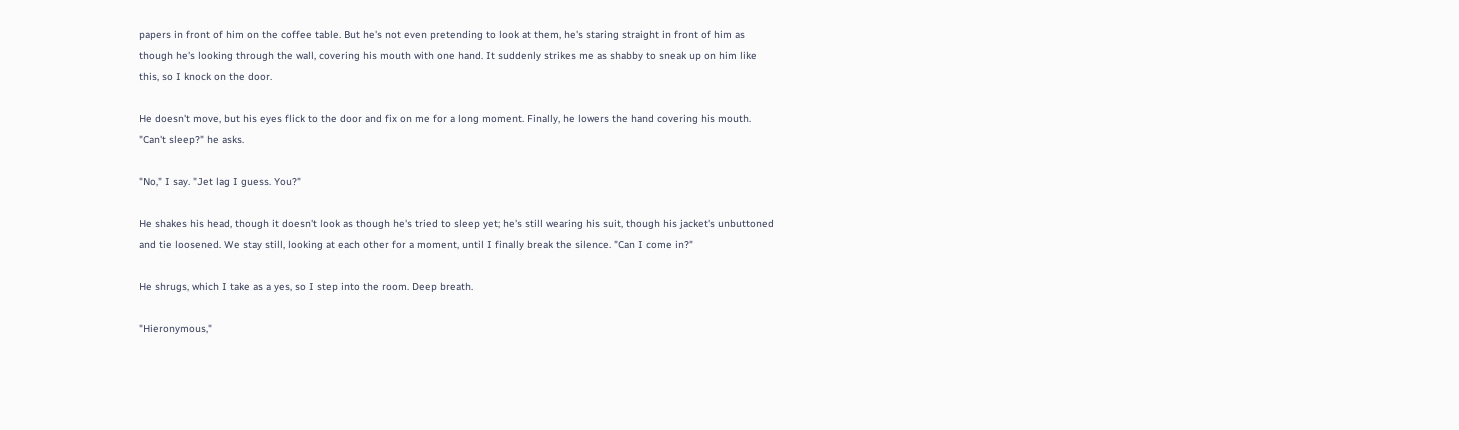papers in front of him on the coffee table. But he's not even pretending to look at them, he's staring straight in front of him as though he's looking through the wall, covering his mouth with one hand. It suddenly strikes me as shabby to sneak up on him like this, so I knock on the door.

He doesn't move, but his eyes flick to the door and fix on me for a long moment. Finally, he lowers the hand covering his mouth. "Can't sleep?" he asks.

"No," I say. "Jet lag I guess. You?"

He shakes his head, though it doesn't look as though he's tried to sleep yet; he's still wearing his suit, though his jacket's unbuttoned and tie loosened. We stay still, looking at each other for a moment, until I finally break the silence. "Can I come in?"

He shrugs, which I take as a yes, so I step into the room. Deep breath.

"Hieronymous,"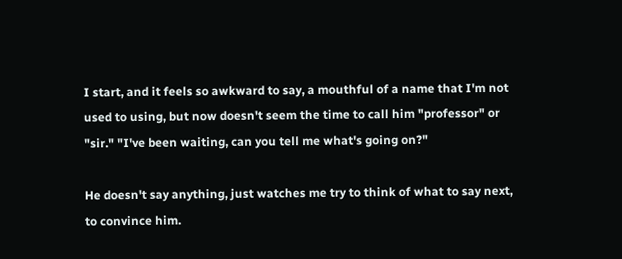I start, and it feels so awkward to say, a mouthful of a name that I'm not used to using, but now doesn't seem the time to call him "professor" or "sir." "I've been waiting, can you tell me what's going on?"

He doesn't say anything, just watches me try to think of what to say next, to convince him.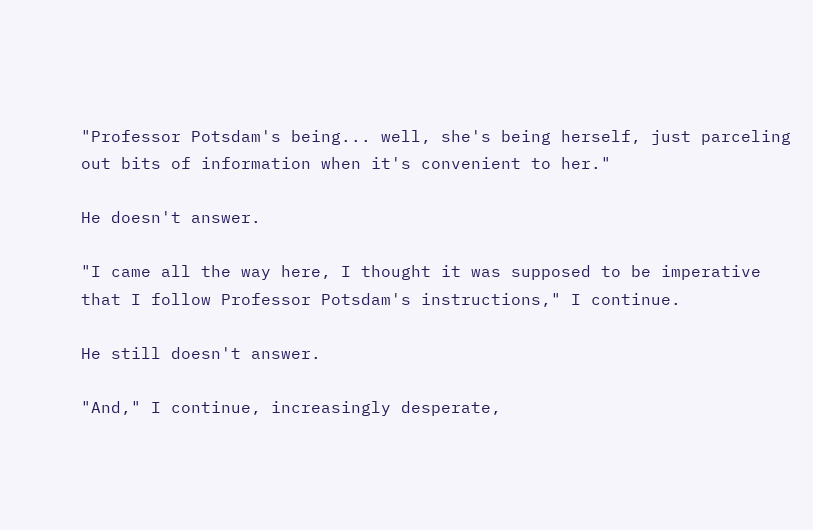"Professor Potsdam's being... well, she's being herself, just parceling out bits of information when it's convenient to her."

He doesn't answer.

"I came all the way here, I thought it was supposed to be imperative that I follow Professor Potsdam's instructions," I continue.

He still doesn't answer.

"And," I continue, increasingly desperate,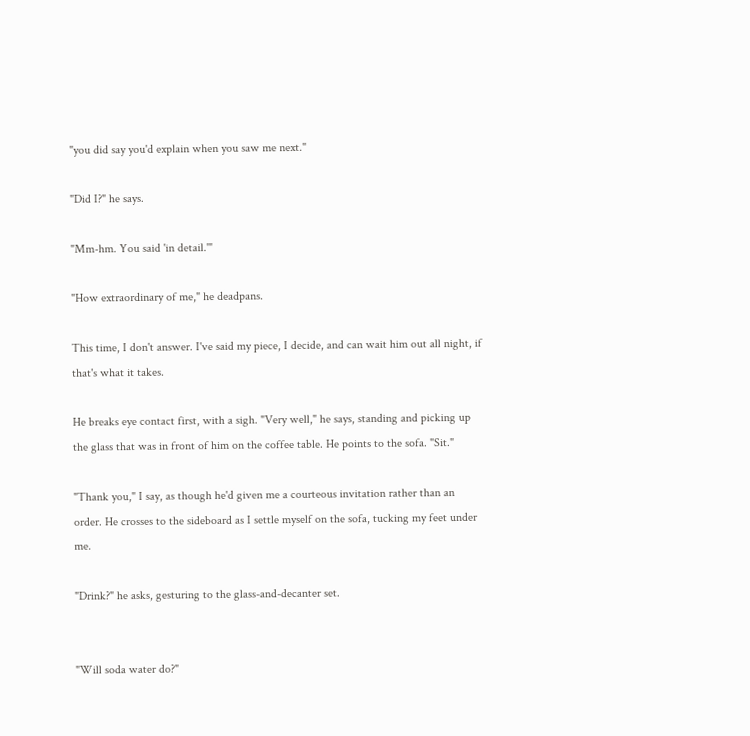"you did say you'd explain when you saw me next."

"Did I?" he says.

"Mm-hm. You said 'in detail.'"

"How extraordinary of me," he deadpans.

This time, I don't answer. I've said my piece, I decide, and can wait him out all night, if that's what it takes.

He breaks eye contact first, with a sigh. "Very well," he says, standing and picking up the glass that was in front of him on the coffee table. He points to the sofa. "Sit."

"Thank you," I say, as though he'd given me a courteous invitation rather than an order. He crosses to the sideboard as I settle myself on the sofa, tucking my feet under me.

"Drink?" he asks, gesturing to the glass-and-decanter set.


"Will soda water do?"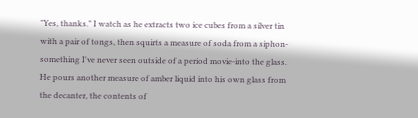"Yes, thanks." I watch as he extracts two ice cubes from a silver tin with a pair of tongs, then squirts a measure of soda from a siphon-something I've never seen outside of a period movie-into the glass. He pours another measure of amber liquid into his own glass from the decanter, the contents of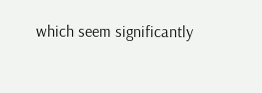which seem significantly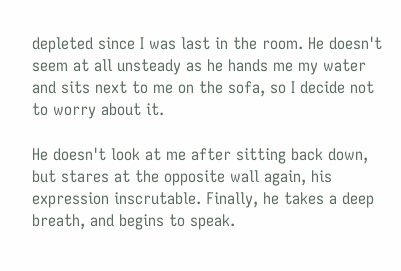depleted since I was last in the room. He doesn't seem at all unsteady as he hands me my water and sits next to me on the sofa, so I decide not to worry about it.

He doesn't look at me after sitting back down, but stares at the opposite wall again, his expression inscrutable. Finally, he takes a deep breath, and begins to speak.